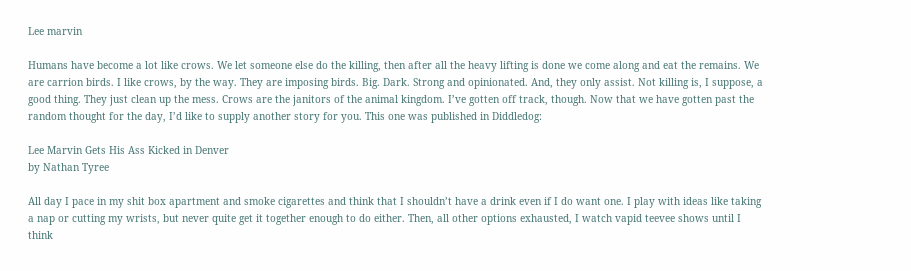Lee marvin

Humans have become a lot like crows. We let someone else do the killing, then after all the heavy lifting is done we come along and eat the remains. We are carrion birds. I like crows, by the way. They are imposing birds. Big. Dark. Strong and opinionated. And, they only assist. Not killing is, I suppose, a good thing. They just clean up the mess. Crows are the janitors of the animal kingdom. I’ve gotten off track, though. Now that we have gotten past the random thought for the day, I’d like to supply another story for you. This one was published in Diddledog:

Lee Marvin Gets His Ass Kicked in Denver
by Nathan Tyree

All day I pace in my shit box apartment and smoke cigarettes and think that I shouldn’t have a drink even if I do want one. I play with ideas like taking a nap or cutting my wrists, but never quite get it together enough to do either. Then, all other options exhausted, I watch vapid teevee shows until I think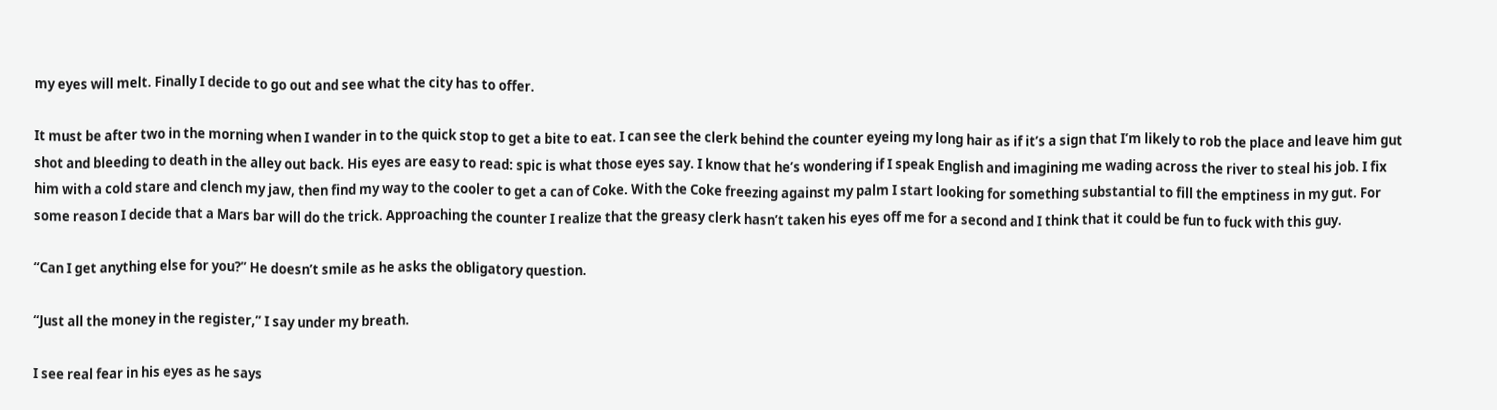my eyes will melt. Finally I decide to go out and see what the city has to offer.

It must be after two in the morning when I wander in to the quick stop to get a bite to eat. I can see the clerk behind the counter eyeing my long hair as if it’s a sign that I’m likely to rob the place and leave him gut shot and bleeding to death in the alley out back. His eyes are easy to read: spic is what those eyes say. I know that he’s wondering if I speak English and imagining me wading across the river to steal his job. I fix him with a cold stare and clench my jaw, then find my way to the cooler to get a can of Coke. With the Coke freezing against my palm I start looking for something substantial to fill the emptiness in my gut. For some reason I decide that a Mars bar will do the trick. Approaching the counter I realize that the greasy clerk hasn’t taken his eyes off me for a second and I think that it could be fun to fuck with this guy.

“Can I get anything else for you?” He doesn’t smile as he asks the obligatory question.

“Just all the money in the register,” I say under my breath.

I see real fear in his eyes as he says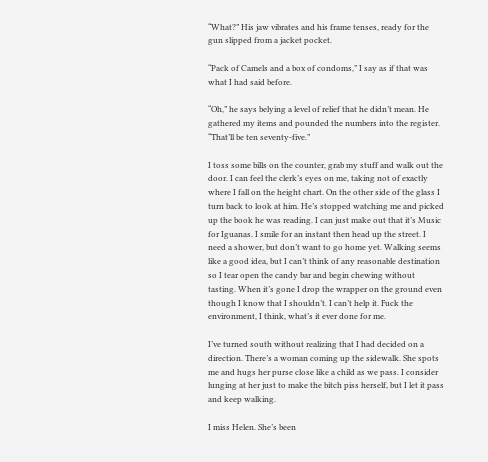“What?” His jaw vibrates and his frame tenses, ready for the gun slipped from a jacket pocket.

“Pack of Camels and a box of condoms,” I say as if that was what I had said before.

“Oh,” he says belying a level of relief that he didn’t mean. He gathered my items and pounded the numbers into the register. “That’ll be ten seventy-five.”

I toss some bills on the counter, grab my stuff and walk out the door. I can feel the clerk’s eyes on me, taking not of exactly where I fall on the height chart. On the other side of the glass I turn back to look at him. He’s stopped watching me and picked up the book he was reading. I can just make out that it’s Music for Iguanas. I smile for an instant then head up the street. I need a shower, but don’t want to go home yet. Walking seems like a good idea, but I can’t think of any reasonable destination so I tear open the candy bar and begin chewing without tasting. When it’s gone I drop the wrapper on the ground even though I know that I shouldn’t. I can’t help it. Fuck the environment, I think, what’s it ever done for me.

I’ve turned south without realizing that I had decided on a direction. There’s a woman coming up the sidewalk. She spots me and hugs her purse close like a child as we pass. I consider lunging at her just to make the bitch piss herself, but I let it pass and keep walking.

I miss Helen. She’s been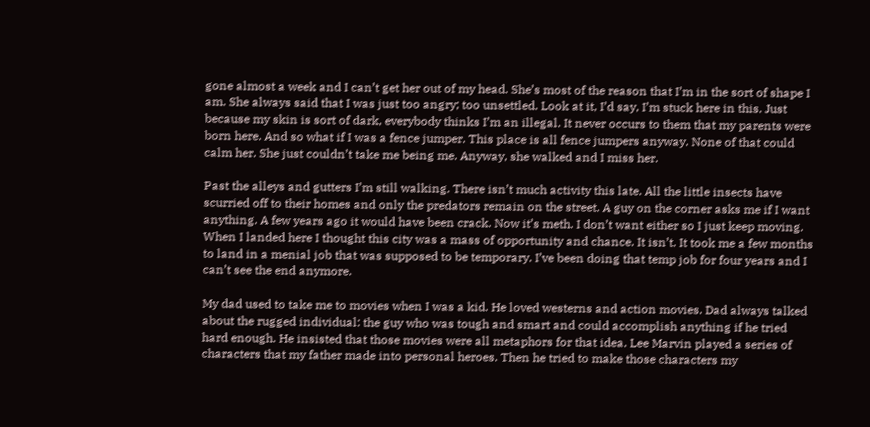gone almost a week and I can’t get her out of my head. She’s most of the reason that I’m in the sort of shape I am. She always said that I was just too angry; too unsettled. Look at it, I’d say, I’m stuck here in this. Just because my skin is sort of dark, everybody thinks I’m an illegal. It never occurs to them that my parents were born here. And so what if I was a fence jumper. This place is all fence jumpers anyway. None of that could calm her. She just couldn’t take me being me. Anyway, she walked and I miss her.

Past the alleys and gutters I’m still walking. There isn’t much activity this late. All the little insects have scurried off to their homes and only the predators remain on the street. A guy on the corner asks me if I want anything. A few years ago it would have been crack. Now it’s meth. I don’t want either so I just keep moving. When I landed here I thought this city was a mass of opportunity and chance. It isn’t. It took me a few months to land in a menial job that was supposed to be temporary. I’ve been doing that temp job for four years and I can’t see the end anymore.

My dad used to take me to movies when I was a kid. He loved westerns and action movies. Dad always talked about the rugged individual: the guy who was tough and smart and could accomplish anything if he tried hard enough. He insisted that those movies were all metaphors for that idea. Lee Marvin played a series of characters that my father made into personal heroes. Then he tried to make those characters my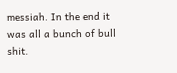messiah. In the end it was all a bunch of bull shit.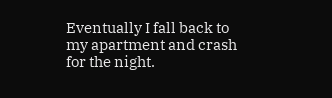Eventually I fall back to my apartment and crash for the night.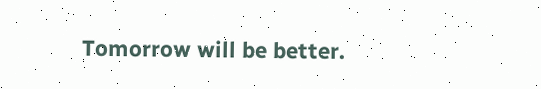Tomorrow will be better.